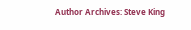Author Archives: Steve King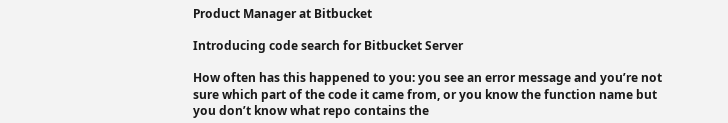Product Manager at Bitbucket

Introducing code search for Bitbucket Server

How often has this happened to you: you see an error message and you’re not sure which part of the code it came from, or you know the function name but you don’t know what repo contains the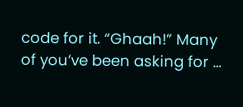code for it. “Ghaah!” Many of you’ve been asking for …